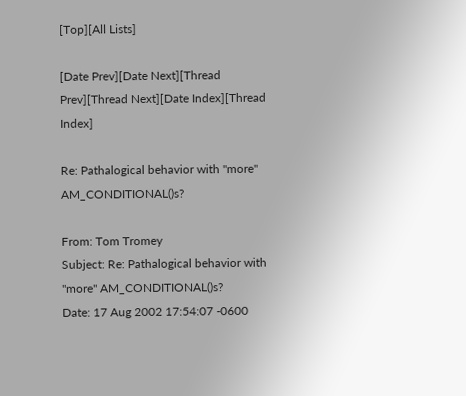[Top][All Lists]

[Date Prev][Date Next][Thread Prev][Thread Next][Date Index][Thread Index]

Re: Pathalogical behavior with "more" AM_CONDITIONAL()s?

From: Tom Tromey
Subject: Re: Pathalogical behavior with "more" AM_CONDITIONAL()s?
Date: 17 Aug 2002 17:54:07 -0600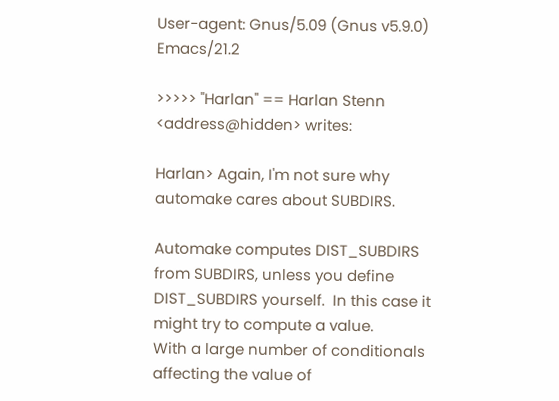User-agent: Gnus/5.09 (Gnus v5.9.0) Emacs/21.2

>>>>> "Harlan" == Harlan Stenn <address@hidden> writes:

Harlan> Again, I'm not sure why automake cares about SUBDIRS.

Automake computes DIST_SUBDIRS from SUBDIRS, unless you define
DIST_SUBDIRS yourself.  In this case it might try to compute a value.
With a large number of conditionals affecting the value of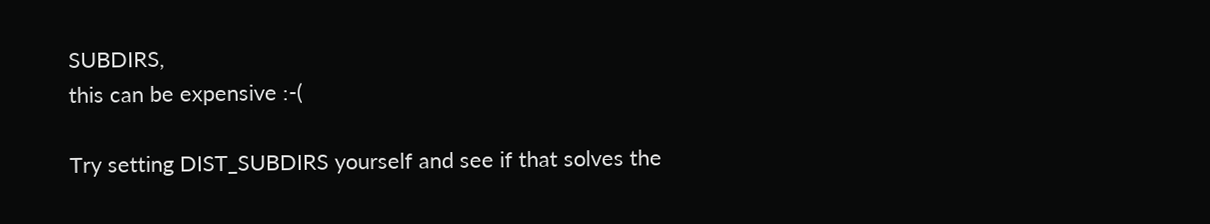SUBDIRS,
this can be expensive :-(

Try setting DIST_SUBDIRS yourself and see if that solves the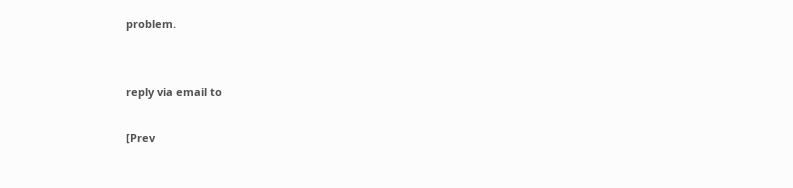problem.


reply via email to

[Prev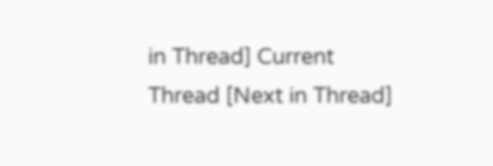in Thread] Current Thread [Next in Thread]